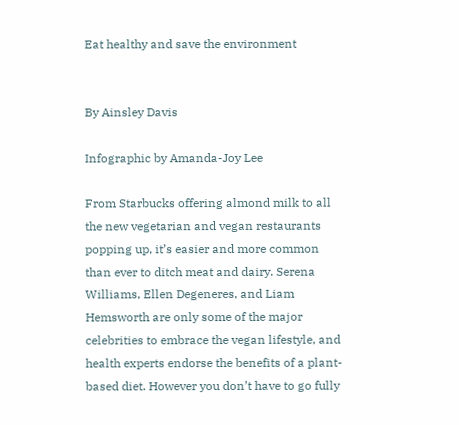Eat healthy and save the environment


By Ainsley Davis

Infographic by Amanda-Joy Lee

From Starbucks offering almond milk to all the new vegetarian and vegan restaurants popping up, it’s easier and more common than ever to ditch meat and dairy. Serena Williams, Ellen Degeneres, and Liam Hemsworth are only some of the major celebrities to embrace the vegan lifestyle, and health experts endorse the benefits of a plant-based diet. However you don’t have to go fully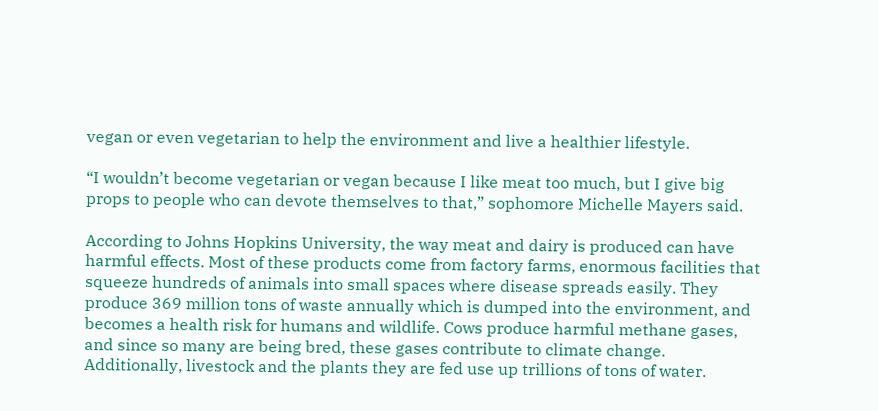vegan or even vegetarian to help the environment and live a healthier lifestyle.

“I wouldn’t become vegetarian or vegan because I like meat too much, but I give big props to people who can devote themselves to that,” sophomore Michelle Mayers said.

According to Johns Hopkins University, the way meat and dairy is produced can have harmful effects. Most of these products come from factory farms, enormous facilities that squeeze hundreds of animals into small spaces where disease spreads easily. They produce 369 million tons of waste annually which is dumped into the environment, and becomes a health risk for humans and wildlife. Cows produce harmful methane gases, and since so many are being bred, these gases contribute to climate change. Additionally, livestock and the plants they are fed use up trillions of tons of water.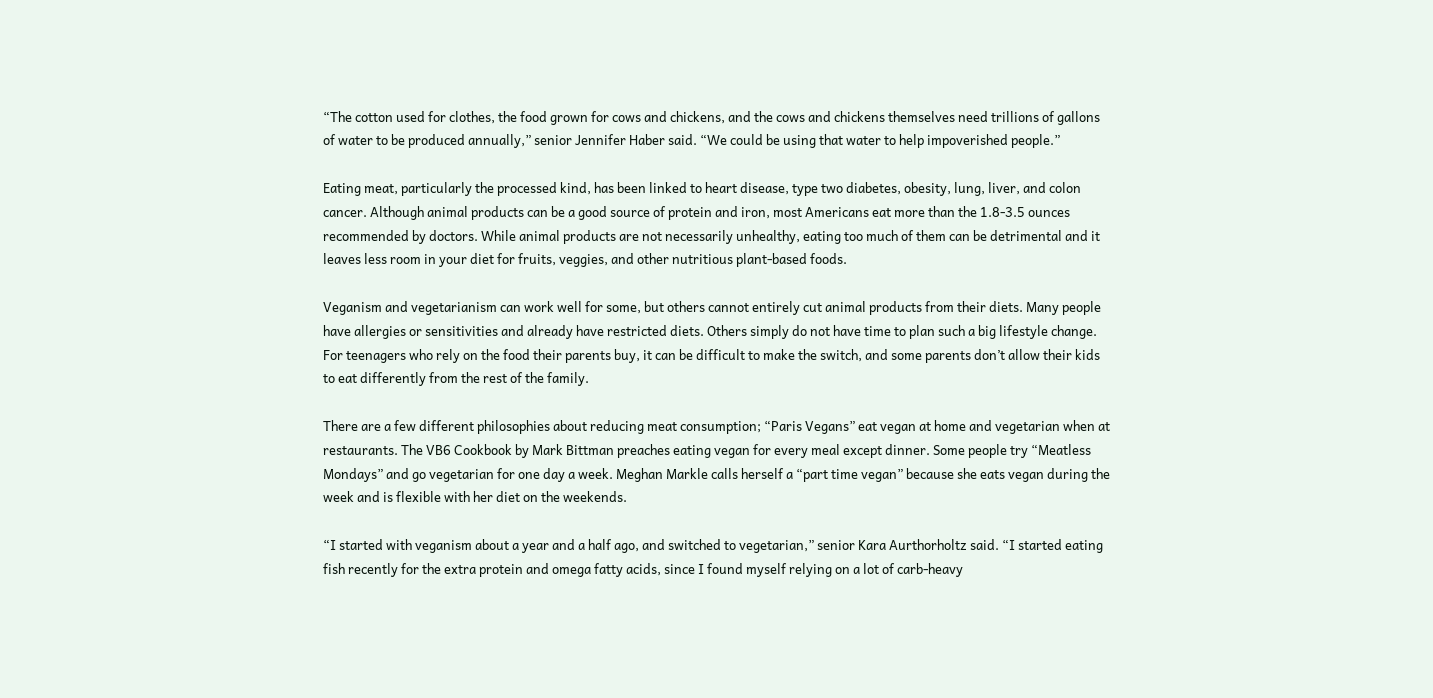“The cotton used for clothes, the food grown for cows and chickens, and the cows and chickens themselves need trillions of gallons of water to be produced annually,” senior Jennifer Haber said. “We could be using that water to help impoverished people.”

Eating meat, particularly the processed kind, has been linked to heart disease, type two diabetes, obesity, lung, liver, and colon cancer. Although animal products can be a good source of protein and iron, most Americans eat more than the 1.8-3.5 ounces recommended by doctors. While animal products are not necessarily unhealthy, eating too much of them can be detrimental and it leaves less room in your diet for fruits, veggies, and other nutritious plant-based foods.

Veganism and vegetarianism can work well for some, but others cannot entirely cut animal products from their diets. Many people have allergies or sensitivities and already have restricted diets. Others simply do not have time to plan such a big lifestyle change. For teenagers who rely on the food their parents buy, it can be difficult to make the switch, and some parents don’t allow their kids to eat differently from the rest of the family.

There are a few different philosophies about reducing meat consumption; “Paris Vegans” eat vegan at home and vegetarian when at restaurants. The VB6 Cookbook by Mark Bittman preaches eating vegan for every meal except dinner. Some people try “Meatless Mondays” and go vegetarian for one day a week. Meghan Markle calls herself a “part time vegan” because she eats vegan during the week and is flexible with her diet on the weekends.

“I started with veganism about a year and a half ago, and switched to vegetarian,” senior Kara Aurthorholtz said. “I started eating fish recently for the extra protein and omega fatty acids, since I found myself relying on a lot of carb-heavy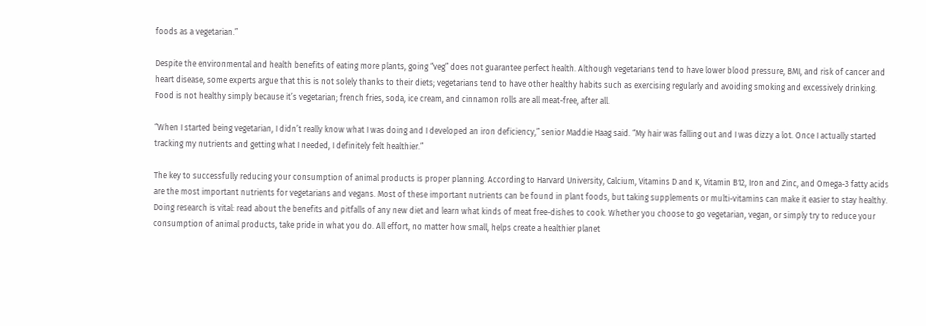foods as a vegetarian.”

Despite the environmental and health benefits of eating more plants, going “veg” does not guarantee perfect health. Although vegetarians tend to have lower blood pressure, BMI, and risk of cancer and heart disease, some experts argue that this is not solely thanks to their diets; vegetarians tend to have other healthy habits such as exercising regularly and avoiding smoking and excessively drinking. Food is not healthy simply because it’s vegetarian; french fries, soda, ice cream, and cinnamon rolls are all meat-free, after all.

“When I started being vegetarian, I didn’t really know what I was doing and I developed an iron deficiency,” senior Maddie Haag said. “My hair was falling out and I was dizzy a lot. Once I actually started tracking my nutrients and getting what I needed, I definitely felt healthier.”

The key to successfully reducing your consumption of animal products is proper planning. According to Harvard University, Calcium, Vitamins D and K, Vitamin B12, Iron and Zinc, and Omega-3 fatty acids are the most important nutrients for vegetarians and vegans. Most of these important nutrients can be found in plant foods, but taking supplements or multi-vitamins can make it easier to stay healthy. Doing research is vital: read about the benefits and pitfalls of any new diet and learn what kinds of meat free-dishes to cook. Whether you choose to go vegetarian, vegan, or simply try to reduce your consumption of animal products, take pride in what you do. All effort, no matter how small, helps create a healthier planet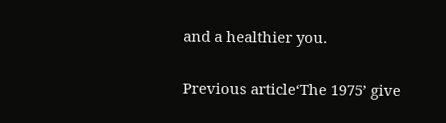and a healthier you.

Previous article‘The 1975’ give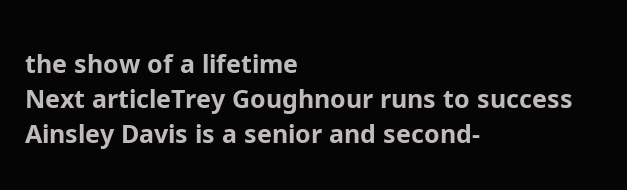the show of a lifetime
Next articleTrey Goughnour runs to success
Ainsley Davis is a senior and second-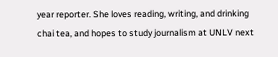year reporter. She loves reading, writing, and drinking chai tea, and hopes to study journalism at UNLV next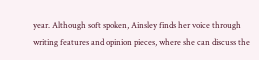year. Although soft spoken, Ainsley finds her voice through writing features and opinion pieces, where she can discuss the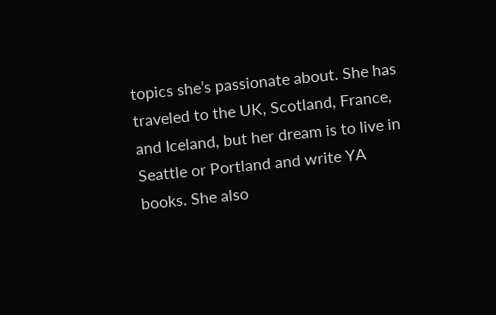topics she’s passionate about. She has traveled to the UK, Scotland, France, and Iceland, but her dream is to live in Seattle or Portland and write YA books. She also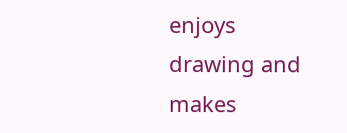enjoys drawing and makes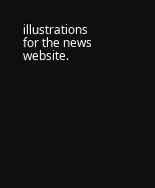illustrations for the news website.